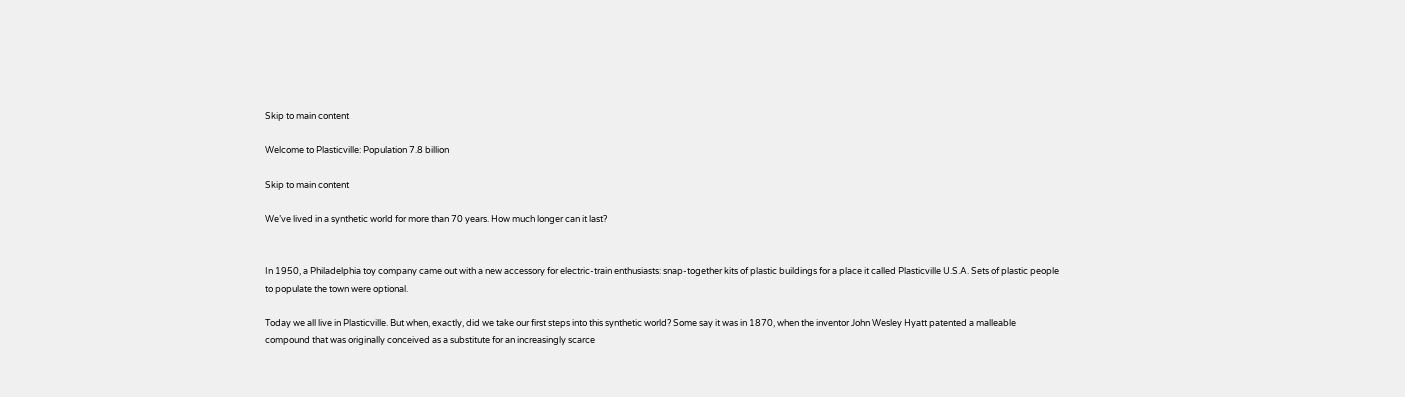Skip to main content

Welcome to Plasticville: Population 7.8 billion

Skip to main content

We’ve lived in a synthetic world for more than 70 years. How much longer can it last?


In 1950, a Philadelphia toy company came out with a new accessory for electric-train enthusiasts: snap-together kits of plastic buildings for a place it called Plasticville U.S.A. Sets of plastic people to populate the town were optional.

Today we all live in Plasticville. But when, exactly, did we take our first steps into this synthetic world? Some say it was in 1870, when the inventor John Wesley Hyatt patented a malleable compound that was originally conceived as a substitute for an increasingly scarce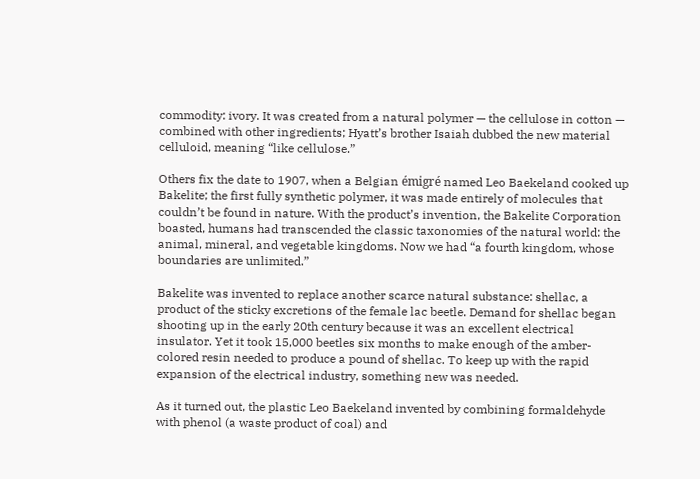commodity: ivory. It was created from a natural polymer — the cellulose in cotton — combined with other ingredients; Hyatt’s brother Isaiah dubbed the new material celluloid, meaning “like cellulose.”

Others fix the date to 1907, when a Belgian émigré named Leo Baekeland cooked up Bakelite; the first fully synthetic polymer, it was made entirely of molecules that couldn’t be found in nature. With the product’s invention, the Bakelite Corporation boasted, humans had transcended the classic taxonomies of the natural world: the animal, mineral, and vegetable kingdoms. Now we had “a fourth kingdom, whose boundaries are unlimited.”

Bakelite was invented to replace another scarce natural substance: shellac, a product of the sticky excretions of the female lac beetle. Demand for shellac began shooting up in the early 20th century because it was an excellent electrical insulator. Yet it took 15,000 beetles six months to make enough of the amber-colored resin needed to produce a pound of shellac. To keep up with the rapid expansion of the electrical industry, something new was needed.

As it turned out, the plastic Leo Baekeland invented by combining formaldehyde with phenol (a waste product of coal) and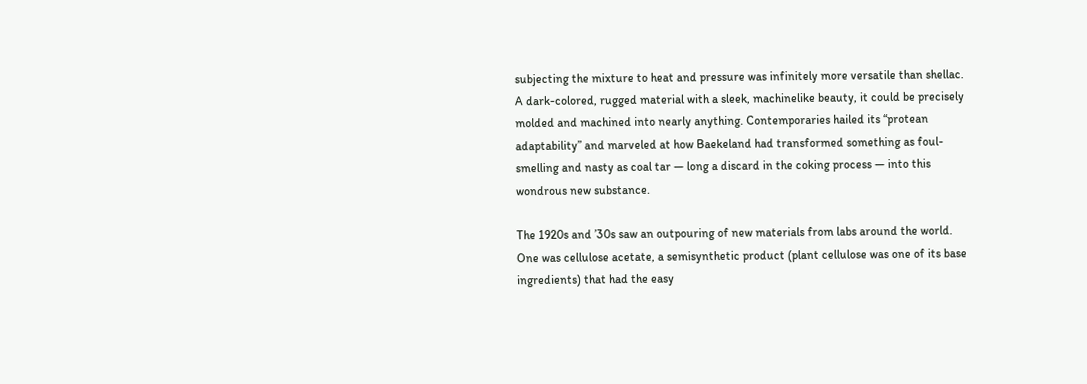subjecting the mixture to heat and pressure was infinitely more versatile than shellac. A dark-colored, rugged material with a sleek, machinelike beauty, it could be precisely molded and machined into nearly anything. Contemporaries hailed its “protean adaptability” and marveled at how Baekeland had transformed something as foul-smelling and nasty as coal tar — long a discard in the coking process — into this wondrous new substance.

The 1920s and ’30s saw an outpouring of new materials from labs around the world. One was cellulose acetate, a semisynthetic product (plant cellulose was one of its base ingredients) that had the easy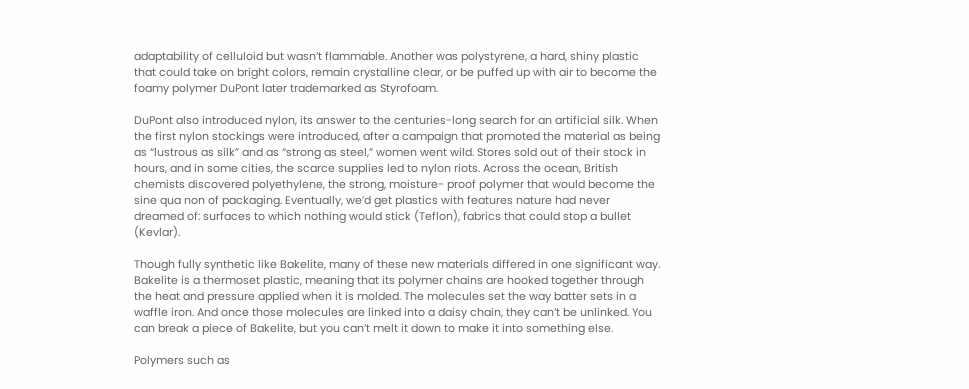adaptability of celluloid but wasn’t flammable. Another was polystyrene, a hard, shiny plastic that could take on bright colors, remain crystalline clear, or be puffed up with air to become the foamy polymer DuPont later trademarked as Styrofoam.

DuPont also introduced nylon, its answer to the centuries-long search for an artificial silk. When the first nylon stockings were introduced, after a campaign that promoted the material as being as “lustrous as silk” and as “strong as steel,” women went wild. Stores sold out of their stock in hours, and in some cities, the scarce supplies led to nylon riots. Across the ocean, British chemists discovered polyethylene, the strong, moisture- proof polymer that would become the sine qua non of packaging. Eventually, we’d get plastics with features nature had never dreamed of: surfaces to which nothing would stick (Teflon), fabrics that could stop a bullet (Kevlar).

Though fully synthetic like Bakelite, many of these new materials differed in one significant way. Bakelite is a thermoset plastic, meaning that its polymer chains are hooked together through the heat and pressure applied when it is molded. The molecules set the way batter sets in a waffle iron. And once those molecules are linked into a daisy chain, they can’t be unlinked. You can break a piece of Bakelite, but you can’t melt it down to make it into something else.

Polymers such as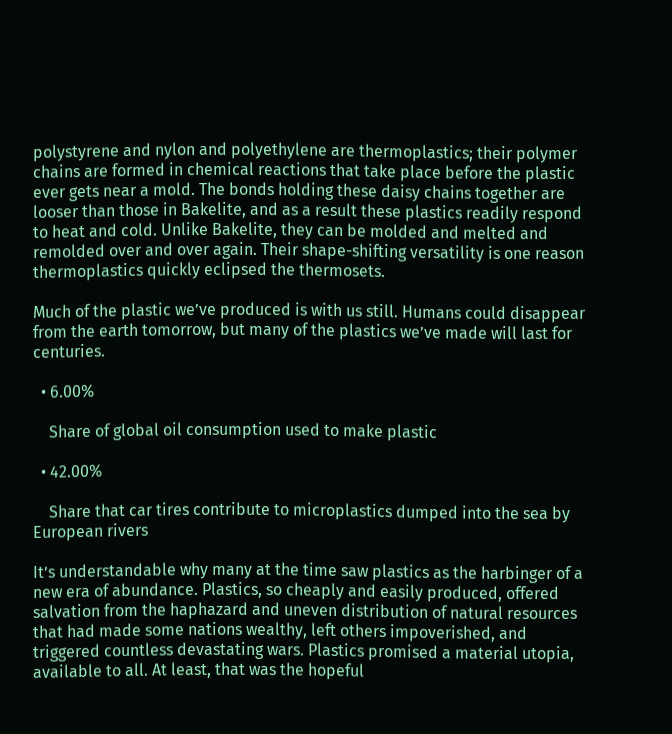polystyrene and nylon and polyethylene are thermoplastics; their polymer chains are formed in chemical reactions that take place before the plastic ever gets near a mold. The bonds holding these daisy chains together are looser than those in Bakelite, and as a result these plastics readily respond to heat and cold. Unlike Bakelite, they can be molded and melted and remolded over and over again. Their shape-shifting versatility is one reason thermoplastics quickly eclipsed the thermosets.

Much of the plastic we’ve produced is with us still. Humans could disappear from the earth tomorrow, but many of the plastics we’ve made will last for centuries.

  • 6.00%

    Share of global oil consumption used to make plastic

  • 42.00%

    Share that car tires contribute to microplastics dumped into the sea by European rivers

It’s understandable why many at the time saw plastics as the harbinger of a new era of abundance. Plastics, so cheaply and easily produced, offered salvation from the haphazard and uneven distribution of natural resources that had made some nations wealthy, left others impoverished, and triggered countless devastating wars. Plastics promised a material utopia, available to all. At least, that was the hopeful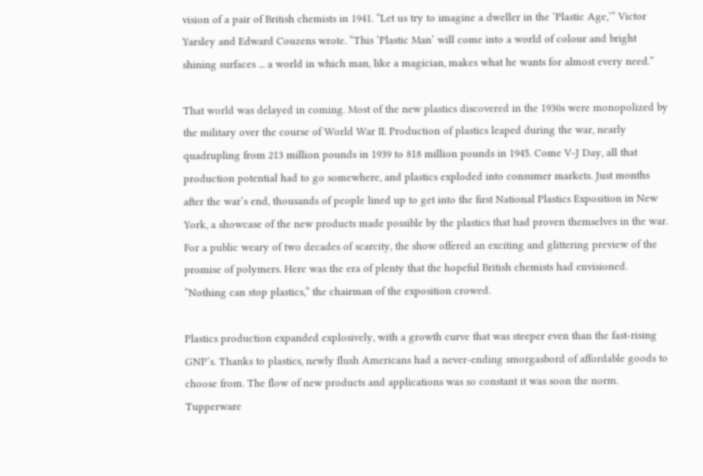vision of a pair of British chemists in 1941. “Let us try to imagine a dweller in the ‘Plastic Age,’” Victor Yarsley and Edward Couzens wrote. “This ‘Plastic Man’ will come into a world of colour and bright shining surfaces ... a world in which man, like a magician, makes what he wants for almost every need.”

That world was delayed in coming. Most of the new plastics discovered in the 1930s were monopolized by the military over the course of World War II. Production of plastics leaped during the war, nearly quadrupling from 213 million pounds in 1939 to 818 million pounds in 1945. Come V-J Day, all that production potential had to go somewhere, and plastics exploded into consumer markets. Just months after the war’s end, thousands of people lined up to get into the first National Plastics Exposition in New York, a showcase of the new products made possible by the plastics that had proven themselves in the war. For a public weary of two decades of scarcity, the show offered an exciting and glittering preview of the promise of polymers. Here was the era of plenty that the hopeful British chemists had envisioned. “Nothing can stop plastics,” the chairman of the exposition crowed.

Plastics production expanded explosively, with a growth curve that was steeper even than the fast-rising GNP’s. Thanks to plastics, newly flush Americans had a never-ending smorgasbord of affordable goods to choose from. The flow of new products and applications was so constant it was soon the norm. Tupperware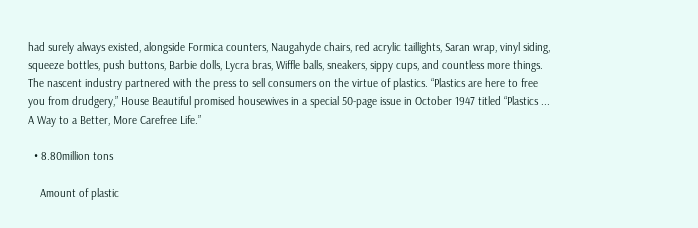had surely always existed, alongside Formica counters, Naugahyde chairs, red acrylic taillights, Saran wrap, vinyl siding, squeeze bottles, push buttons, Barbie dolls, Lycra bras, Wiffle balls, sneakers, sippy cups, and countless more things. The nascent industry partnered with the press to sell consumers on the virtue of plastics. “Plastics are here to free you from drudgery,” House Beautiful promised housewives in a special 50-page issue in October 1947 titled “Plastics ... A Way to a Better, More Carefree Life.”

  • 8.80million tons

    Amount of plastic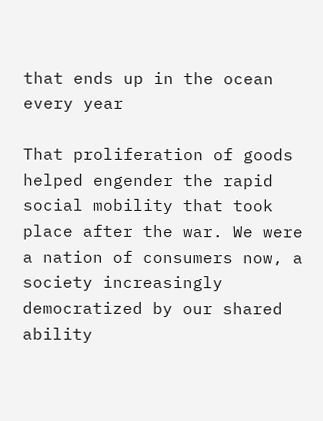that ends up in the ocean every year

That proliferation of goods helped engender the rapid social mobility that took place after the war. We were a nation of consumers now, a society increasingly democratized by our shared ability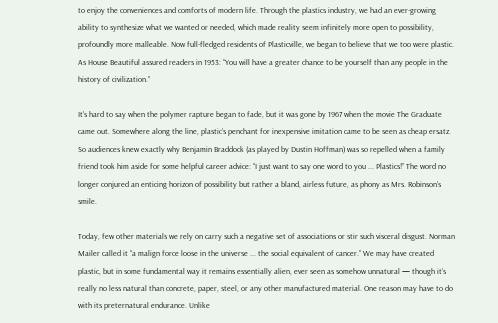to enjoy the conveniences and comforts of modern life. Through the plastics industry, we had an ever-growing ability to synthesize what we wanted or needed, which made reality seem infinitely more open to possibility, profoundly more malleable. Now full-fledged residents of Plasticville, we began to believe that we too were plastic. As House Beautiful assured readers in 1953: “You will have a greater chance to be yourself than any people in the history of civilization.”

It’s hard to say when the polymer rapture began to fade, but it was gone by 1967 when the movie The Graduate came out. Somewhere along the line, plastic’s penchant for inexpensive imitation came to be seen as cheap ersatz. So audiences knew exactly why Benjamin Braddock (as played by Dustin Hoffman) was so repelled when a family friend took him aside for some helpful career advice: “I just want to say one word to you ... Plastics!” The word no longer conjured an enticing horizon of possibility but rather a bland, airless future, as phony as Mrs. Robinson’s smile.

Today, few other materials we rely on carry such a negative set of associations or stir such visceral disgust. Norman Mailer called it “a malign force loose in the universe ... the social equivalent of cancer.” We may have created plastic, but in some fundamental way it remains essentially alien, ever seen as somehow unnatural — though it’s really no less natural than concrete, paper, steel, or any other manufactured material. One reason may have to do with its preternatural endurance. Unlike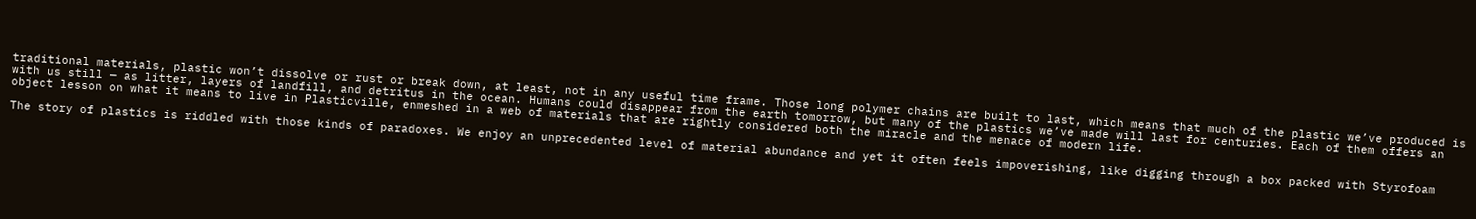traditional materials, plastic won’t dissolve or rust or break down, at least, not in any useful time frame. Those long polymer chains are built to last, which means that much of the plastic we’ve produced is with us still — as litter, layers of landfill, and detritus in the ocean. Humans could disappear from the earth tomorrow, but many of the plastics we’ve made will last for centuries. Each of them offers an object lesson on what it means to live in Plasticville, enmeshed in a web of materials that are rightly considered both the miracle and the menace of modern life.

The story of plastics is riddled with those kinds of paradoxes. We enjoy an unprecedented level of material abundance and yet it often feels impoverishing, like digging through a box packed with Styrofoam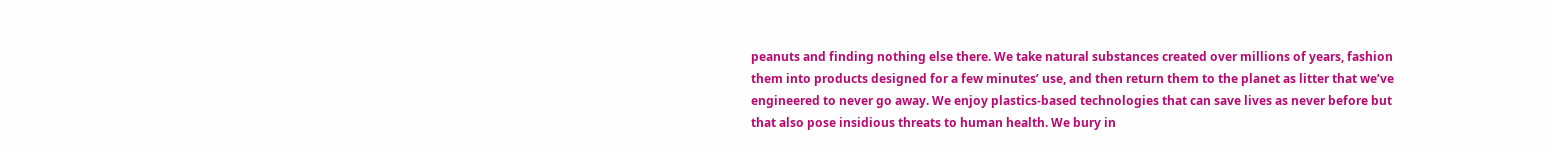peanuts and finding nothing else there. We take natural substances created over millions of years, fashion them into products designed for a few minutes’ use, and then return them to the planet as litter that we’ve engineered to never go away. We enjoy plastics-based technologies that can save lives as never before but that also pose insidious threats to human health. We bury in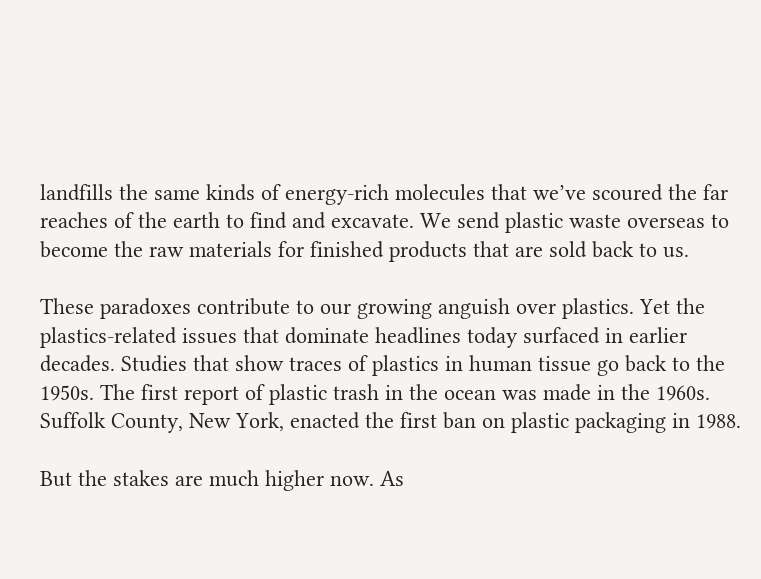landfills the same kinds of energy-rich molecules that we’ve scoured the far reaches of the earth to find and excavate. We send plastic waste overseas to become the raw materials for finished products that are sold back to us.

These paradoxes contribute to our growing anguish over plastics. Yet the plastics-related issues that dominate headlines today surfaced in earlier decades. Studies that show traces of plastics in human tissue go back to the 1950s. The first report of plastic trash in the ocean was made in the 1960s. Suffolk County, New York, enacted the first ban on plastic packaging in 1988.

But the stakes are much higher now. As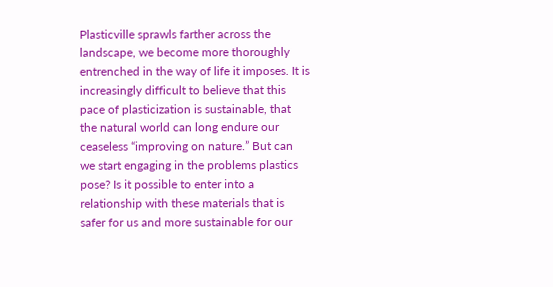Plasticville sprawls farther across the landscape, we become more thoroughly entrenched in the way of life it imposes. It is increasingly difficult to believe that this pace of plasticization is sustainable, that the natural world can long endure our ceaseless “improving on nature.” But can we start engaging in the problems plastics pose? Is it possible to enter into a relationship with these materials that is safer for us and more sustainable for our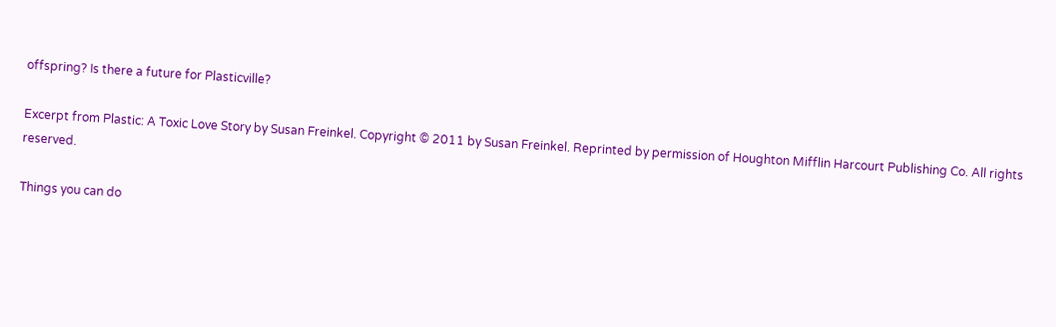offspring? Is there a future for Plasticville?

Excerpt from Plastic: A Toxic Love Story by Susan Freinkel. Copyright © 2011 by Susan Freinkel. Reprinted by permission of Houghton Mifflin Harcourt Publishing Co. All rights reserved.

Things you can do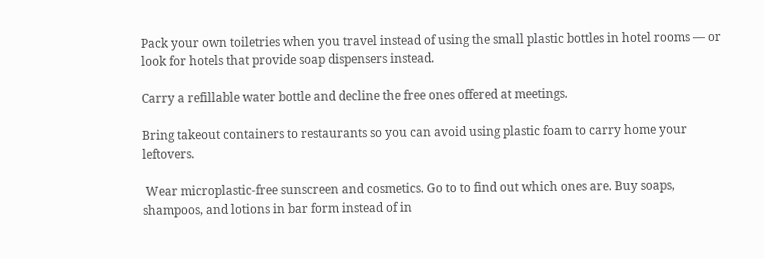Pack your own toiletries when you travel instead of using the small plastic bottles in hotel rooms — or look for hotels that provide soap dispensers instead.

Carry a refillable water bottle and decline the free ones offered at meetings.

Bring takeout containers to restaurants so you can avoid using plastic foam to carry home your leftovers.

 Wear microplastic-free sunscreen and cosmetics. Go to to find out which ones are. Buy soaps, shampoos, and lotions in bar form instead of in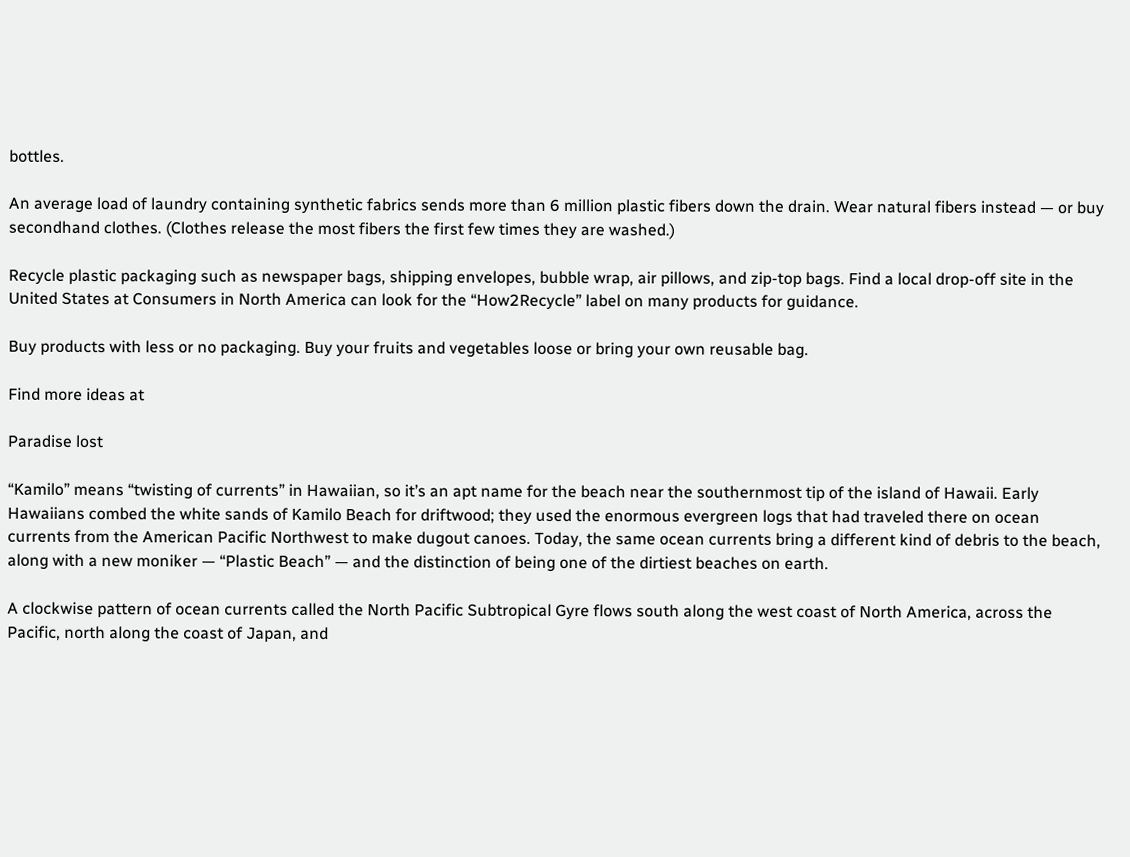bottles.

An average load of laundry containing synthetic fabrics sends more than 6 million plastic fibers down the drain. Wear natural fibers instead — or buy secondhand clothes. (Clothes release the most fibers the first few times they are washed.)

Recycle plastic packaging such as newspaper bags, shipping envelopes, bubble wrap, air pillows, and zip-top bags. Find a local drop-off site in the United States at Consumers in North America can look for the “How2Recycle” label on many products for guidance.

Buy products with less or no packaging. Buy your fruits and vegetables loose or bring your own reusable bag.

Find more ideas at

Paradise lost

“Kamilo” means “twisting of currents” in Hawaiian, so it’s an apt name for the beach near the southernmost tip of the island of Hawaii. Early Hawaiians combed the white sands of Kamilo Beach for driftwood; they used the enormous evergreen logs that had traveled there on ocean currents from the American Pacific Northwest to make dugout canoes. Today, the same ocean currents bring a different kind of debris to the beach, along with a new moniker — “Plastic Beach” — and the distinction of being one of the dirtiest beaches on earth.

A clockwise pattern of ocean currents called the North Pacific Subtropical Gyre flows south along the west coast of North America, across the Pacific, north along the coast of Japan, and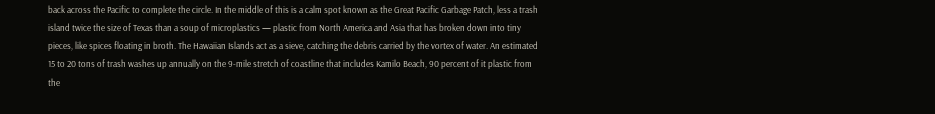back across the Pacific to complete the circle. In the middle of this is a calm spot known as the Great Pacific Garbage Patch, less a trash island twice the size of Texas than a soup of microplastics — plastic from North America and Asia that has broken down into tiny pieces, like spices floating in broth. The Hawaiian Islands act as a sieve, catching the debris carried by the vortex of water. An estimated 15 to 20 tons of trash washes up annually on the 9-mile stretch of coastline that includes Kamilo Beach, 90 percent of it plastic from the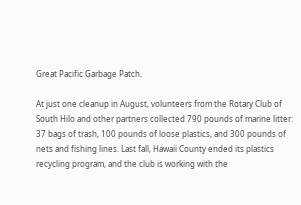Great Pacific Garbage Patch.

At just one cleanup in August, volunteers from the Rotary Club of South Hilo and other partners collected 790 pounds of marine litter: 37 bags of trash, 100 pounds of loose plastics, and 300 pounds of nets and fishing lines. Last fall, Hawaii County ended its plastics recycling program, and the club is working with the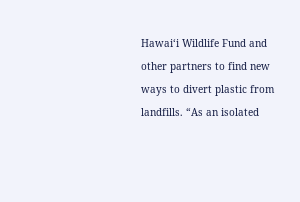Hawai‘i Wildlife Fund and other partners to find new ways to divert plastic from landfills. “As an isolated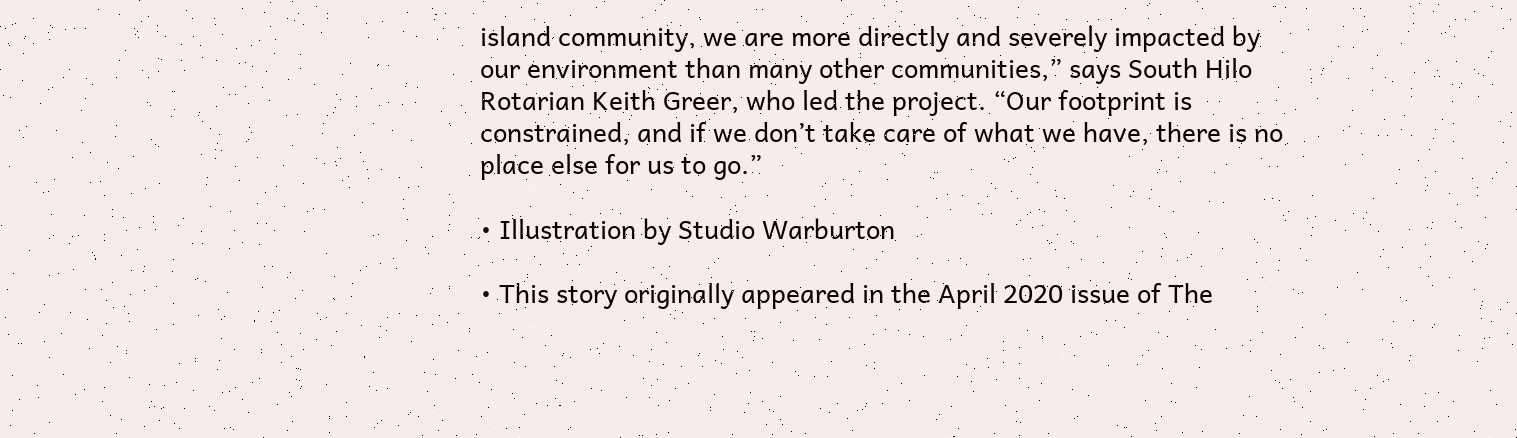island community, we are more directly and severely impacted by our environment than many other communities,” says South Hilo Rotarian Keith Greer, who led the project. “Our footprint is constrained, and if we don’t take care of what we have, there is no place else for us to go.”

• Illustration by Studio Warburton

• This story originally appeared in the April 2020 issue of The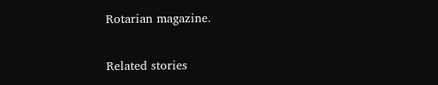Rotarian magazine.

Related stories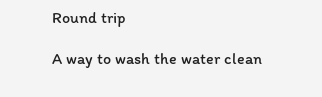Round trip

A way to wash the water clean